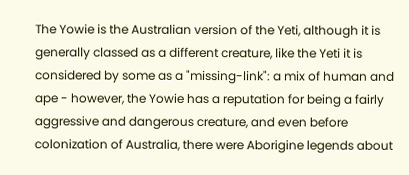The Yowie is the Australian version of the Yeti, although it is generally classed as a different creature, like the Yeti it is considered by some as a "missing-link": a mix of human and ape - however, the Yowie has a reputation for being a fairly aggressive and dangerous creature, and even before colonization of Australia, there were Aborigine legends about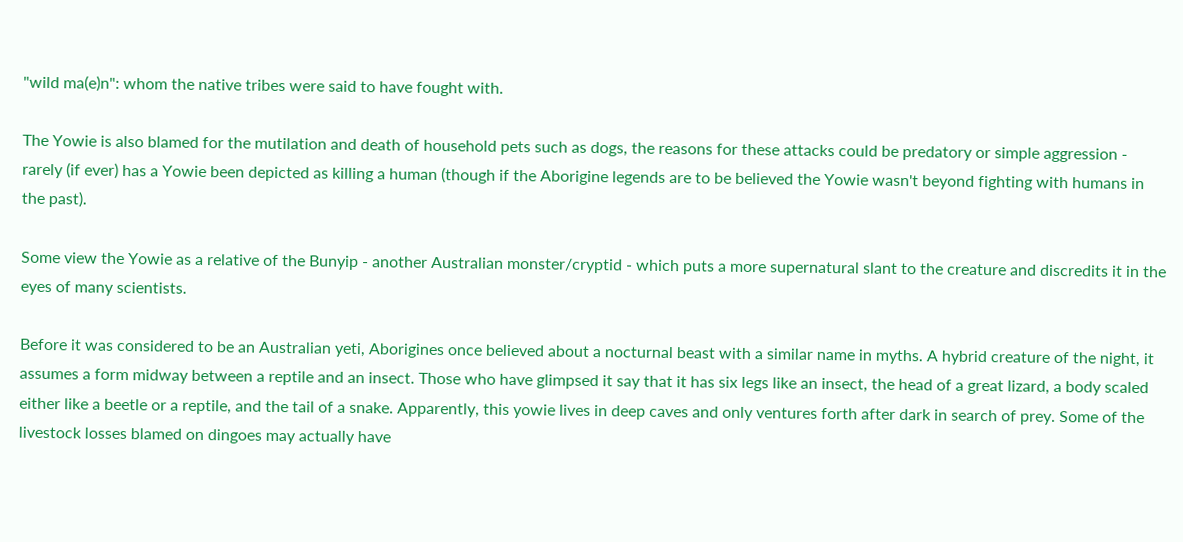"wild ma(e)n": whom the native tribes were said to have fought with.

The Yowie is also blamed for the mutilation and death of household pets such as dogs, the reasons for these attacks could be predatory or simple aggression - rarely (if ever) has a Yowie been depicted as killing a human (though if the Aborigine legends are to be believed the Yowie wasn't beyond fighting with humans in the past).

Some view the Yowie as a relative of the Bunyip - another Australian monster/cryptid - which puts a more supernatural slant to the creature and discredits it in the eyes of many scientists.

Before it was considered to be an Australian yeti, Aborigines once believed about a nocturnal beast with a similar name in myths. A hybrid creature of the night, it assumes a form midway between a reptile and an insect. Those who have glimpsed it say that it has six legs like an insect, the head of a great lizard, a body scaled either like a beetle or a reptile, and the tail of a snake. Apparently, this yowie lives in deep caves and only ventures forth after dark in search of prey. Some of the livestock losses blamed on dingoes may actually have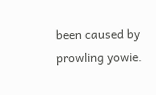been caused by prowling yowie.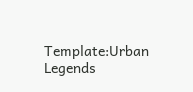Template:Urban Legends